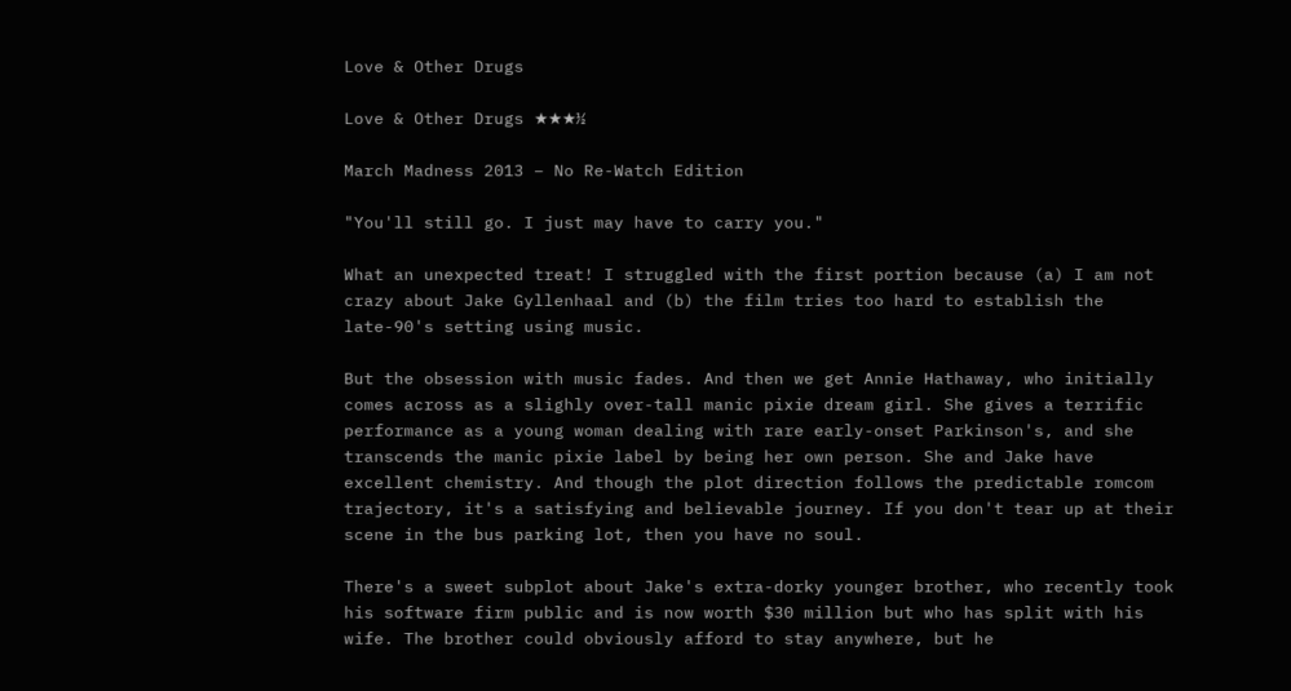Love & Other Drugs

Love & Other Drugs ★★★½

March Madness 2013 – No Re-Watch Edition

"You'll still go. I just may have to carry you."

What an unexpected treat! I struggled with the first portion because (a) I am not crazy about Jake Gyllenhaal and (b) the film tries too hard to establish the late-90's setting using music.

But the obsession with music fades. And then we get Annie Hathaway, who initially comes across as a slighly over-tall manic pixie dream girl. She gives a terrific performance as a young woman dealing with rare early-onset Parkinson's, and she transcends the manic pixie label by being her own person. She and Jake have excellent chemistry. And though the plot direction follows the predictable romcom trajectory, it's a satisfying and believable journey. If you don't tear up at their scene in the bus parking lot, then you have no soul.

There's a sweet subplot about Jake's extra-dorky younger brother, who recently took his software firm public and is now worth $30 million but who has split with his wife. The brother could obviously afford to stay anywhere, but he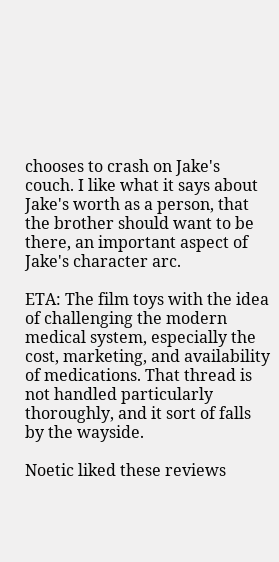chooses to crash on Jake's couch. I like what it says about Jake's worth as a person, that the brother should want to be there, an important aspect of Jake's character arc.

ETA: The film toys with the idea of challenging the modern medical system, especially the cost, marketing, and availability of medications. That thread is not handled particularly thoroughly, and it sort of falls by the wayside.

Noetic liked these reviews